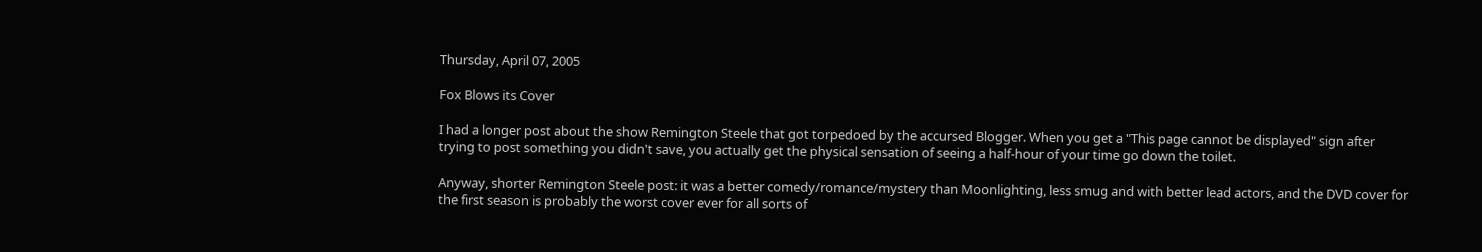Thursday, April 07, 2005

Fox Blows its Cover

I had a longer post about the show Remington Steele that got torpedoed by the accursed Blogger. When you get a "This page cannot be displayed" sign after trying to post something you didn't save, you actually get the physical sensation of seeing a half-hour of your time go down the toilet.

Anyway, shorter Remington Steele post: it was a better comedy/romance/mystery than Moonlighting, less smug and with better lead actors, and the DVD cover for the first season is probably the worst cover ever for all sorts of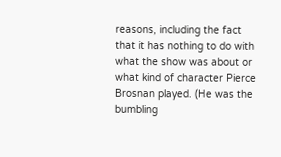reasons, including the fact that it has nothing to do with what the show was about or what kind of character Pierce Brosnan played. (He was the bumbling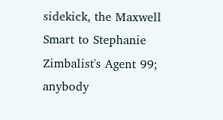sidekick, the Maxwell Smart to Stephanie Zimbalist's Agent 99; anybody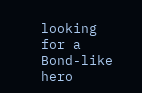looking for a Bond-like hero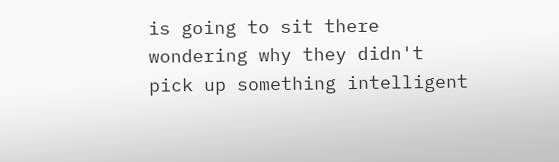is going to sit there wondering why they didn't pick up something intelligent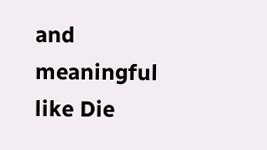and meaningful like Die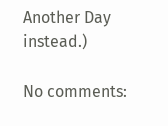Another Day instead.)

No comments: